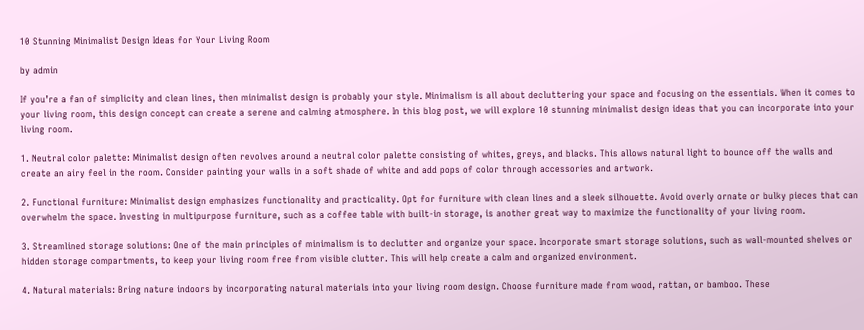10 Stunning Minimalist Design Ideas for Your Living Room

by admin

If you’re a fan of simplicity and clean lines, then minimalist design is probably your style. Minimalism is all about decluttering your space and focusing on the essentials. When it comes to your living room, this design concept can create a serene and calming atmosphere. In this blog post, we will explore 10 stunning minimalist design ideas that you can incorporate into your living room.

1. Neutral color palette: Minimalist design often revolves around a neutral color palette consisting of whites, greys, and blacks. This allows natural light to bounce off the walls and create an airy feel in the room. Consider painting your walls in a soft shade of white and add pops of color through accessories and artwork.

2. Functional furniture: Minimalist design emphasizes functionality and practicality. Opt for furniture with clean lines and a sleek silhouette. Avoid overly ornate or bulky pieces that can overwhelm the space. Investing in multipurpose furniture, such as a coffee table with built-in storage, is another great way to maximize the functionality of your living room.

3. Streamlined storage solutions: One of the main principles of minimalism is to declutter and organize your space. Incorporate smart storage solutions, such as wall-mounted shelves or hidden storage compartments, to keep your living room free from visible clutter. This will help create a calm and organized environment.

4. Natural materials: Bring nature indoors by incorporating natural materials into your living room design. Choose furniture made from wood, rattan, or bamboo. These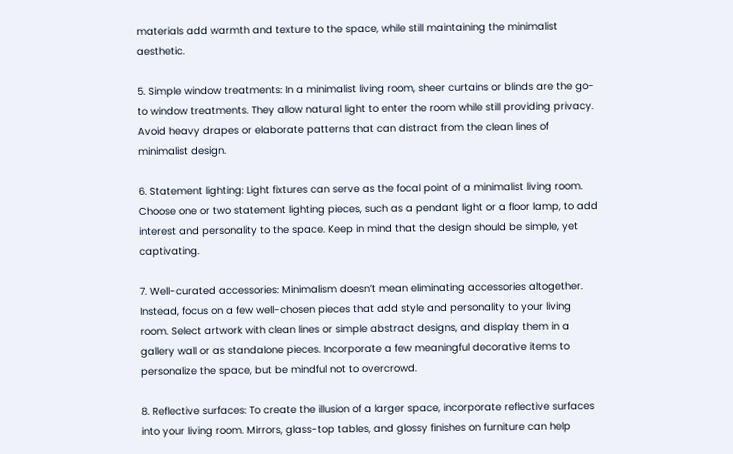materials add warmth and texture to the space, while still maintaining the minimalist aesthetic.

5. Simple window treatments: In a minimalist living room, sheer curtains or blinds are the go-to window treatments. They allow natural light to enter the room while still providing privacy. Avoid heavy drapes or elaborate patterns that can distract from the clean lines of minimalist design.

6. Statement lighting: Light fixtures can serve as the focal point of a minimalist living room. Choose one or two statement lighting pieces, such as a pendant light or a floor lamp, to add interest and personality to the space. Keep in mind that the design should be simple, yet captivating.

7. Well-curated accessories: Minimalism doesn’t mean eliminating accessories altogether. Instead, focus on a few well-chosen pieces that add style and personality to your living room. Select artwork with clean lines or simple abstract designs, and display them in a gallery wall or as standalone pieces. Incorporate a few meaningful decorative items to personalize the space, but be mindful not to overcrowd.

8. Reflective surfaces: To create the illusion of a larger space, incorporate reflective surfaces into your living room. Mirrors, glass-top tables, and glossy finishes on furniture can help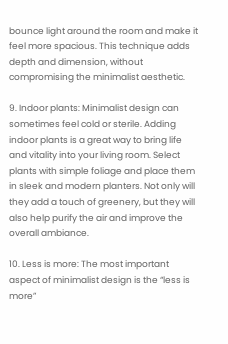bounce light around the room and make it feel more spacious. This technique adds depth and dimension, without compromising the minimalist aesthetic.

9. Indoor plants: Minimalist design can sometimes feel cold or sterile. Adding indoor plants is a great way to bring life and vitality into your living room. Select plants with simple foliage and place them in sleek and modern planters. Not only will they add a touch of greenery, but they will also help purify the air and improve the overall ambiance.

10. Less is more: The most important aspect of minimalist design is the “less is more”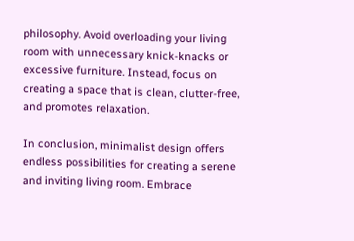philosophy. Avoid overloading your living room with unnecessary knick-knacks or excessive furniture. Instead, focus on creating a space that is clean, clutter-free, and promotes relaxation.

In conclusion, minimalist design offers endless possibilities for creating a serene and inviting living room. Embrace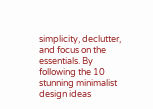simplicity, declutter, and focus on the essentials. By following the 10 stunning minimalist design ideas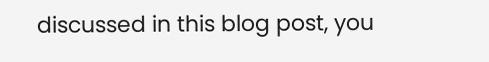discussed in this blog post, you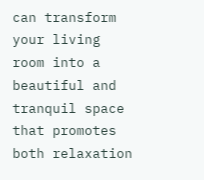can transform your living room into a beautiful and tranquil space that promotes both relaxation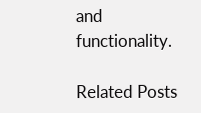and functionality.

Related Posts